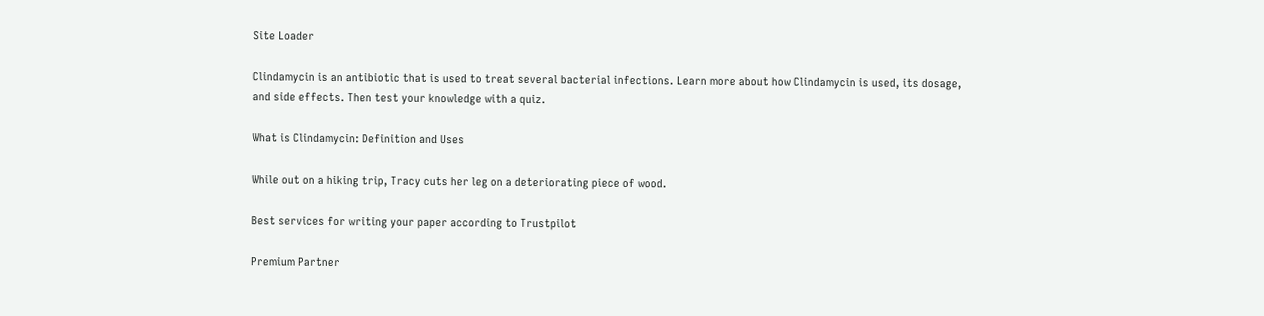Site Loader

Clindamycin is an antibiotic that is used to treat several bacterial infections. Learn more about how Clindamycin is used, its dosage, and side effects. Then test your knowledge with a quiz.

What is Clindamycin: Definition and Uses

While out on a hiking trip, Tracy cuts her leg on a deteriorating piece of wood.

Best services for writing your paper according to Trustpilot

Premium Partner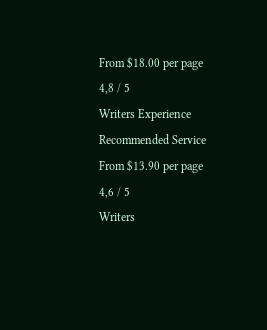From $18.00 per page
4,8 / 5
Writers Experience
Recommended Service
From $13.90 per page
4,6 / 5
Writers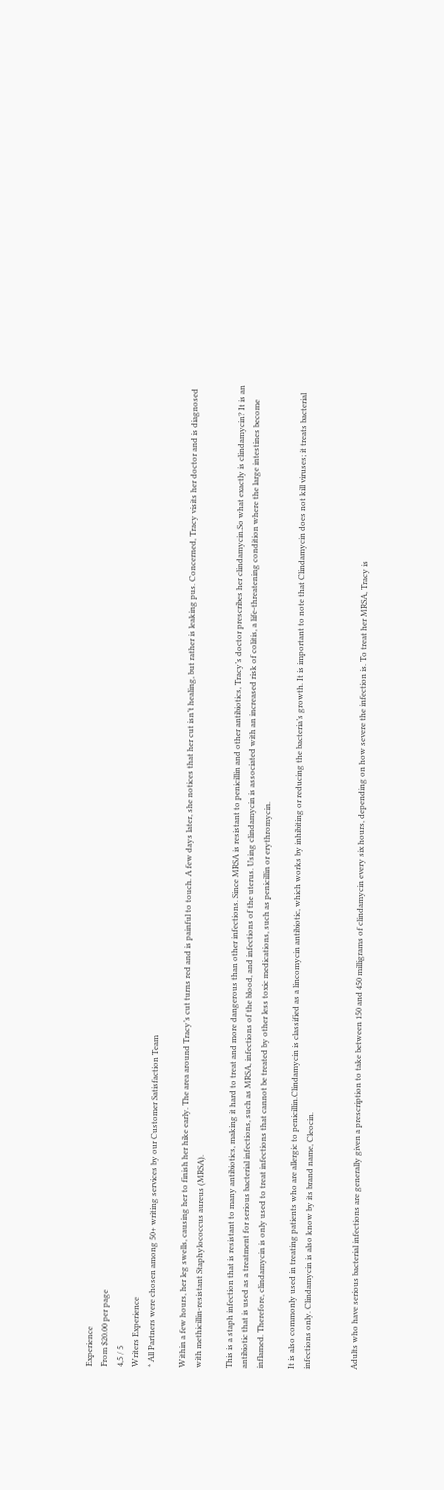Experience
From $20.00 per page
4,5 / 5
Writers Experience
* All Partners were chosen among 50+ writing services by our Customer Satisfaction Team

Within a few hours, her leg swells, causing her to finish her hike early. The area around Tracy’s cut turns red and is painful to touch. A few days later, she notices that her cut isn’t healing, but rather is leaking pus. Concerned, Tracy visits her doctor and is diagnosed with methicillin-resistant Staphylococcus aureus (MRSA).

This is a staph infection that is resistant to many antibiotics, making it hard to treat and more dangerous than other infections. Since MRSA is resistant to penicillin and other antibiotics, Tracy’s doctor prescribes her clindamycin.So what exactly is clindamycin? It is an antibiotic that is used as a treatment for serious bacterial infections, such as MRSA, infections of the blood, and infections of the uterus. Using clindamycin is associated with an increased risk of colitis, a life-threatening condition where the large intestines become inflamed. Therefore, clindamycin is only used to treat infections that cannot be treated by other less toxic medications, such as penicillin or erythromycin.

It is also commonly used in treating patients who are allergic to penicillin.Clindamycin is classified as a lincomycin antibiotic, which works by inhibiting or reducing the bacteria’s growth. It is important to note that Clindamycin does not kill viruses; it treats bacterial infections only. Clindamycin is also know by its brand name, Cleocin.


Adults who have serious bacterial infections are generally given a prescription to take between 150 and 450 milligrams of clindamycin every six hours, depending on how severe the infection is. To treat her MRSA, Tracy is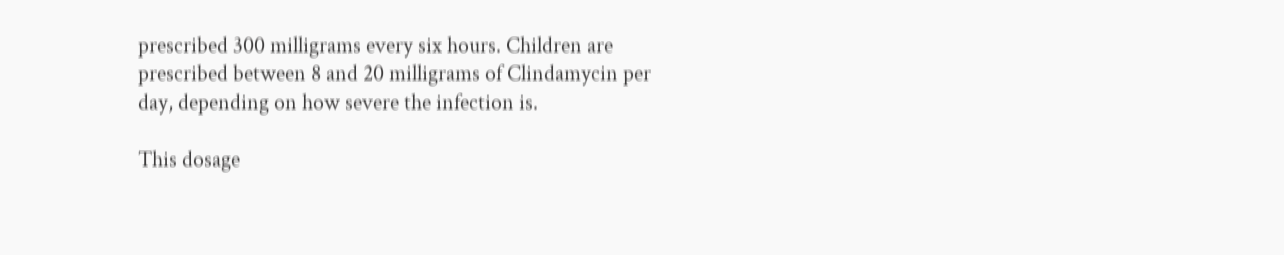prescribed 300 milligrams every six hours. Children are prescribed between 8 and 20 milligrams of Clindamycin per day, depending on how severe the infection is.

This dosage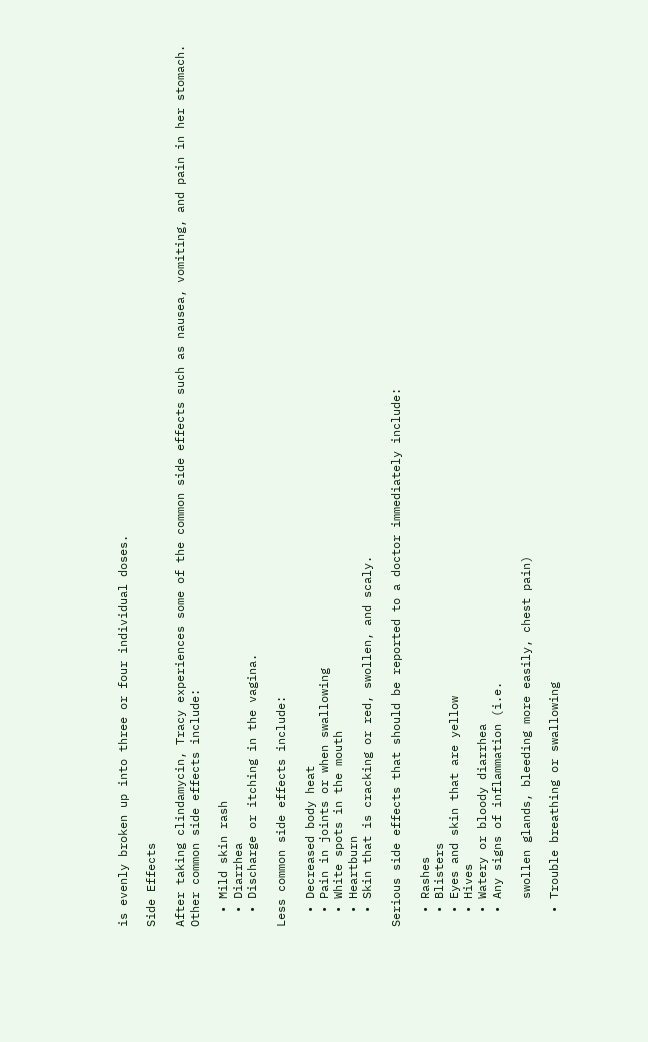is evenly broken up into three or four individual doses.

Side Effects

After taking clindamycin, Tracy experiences some of the common side effects such as nausea, vomiting, and pain in her stomach. Other common side effects include:

  • Mild skin rash
  • Diarrhea
  • Discharge or itching in the vagina.

Less common side effects include:

  • Decreased body heat
  • Pain in joints or when swallowing
  • White spots in the mouth
  • Heartburn
  • Skin that is cracking or red, swollen, and scaly.

Serious side effects that should be reported to a doctor immediately include:

  • Rashes
  • Blisters
  • Eyes and skin that are yellow
  • Hives
  • Watery or bloody diarrhea
  • Any signs of inflammation (i.e.

    swollen glands, bleeding more easily, chest pain)

  • Trouble breathing or swallowing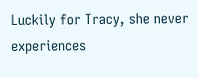Luckily for Tracy, she never experiences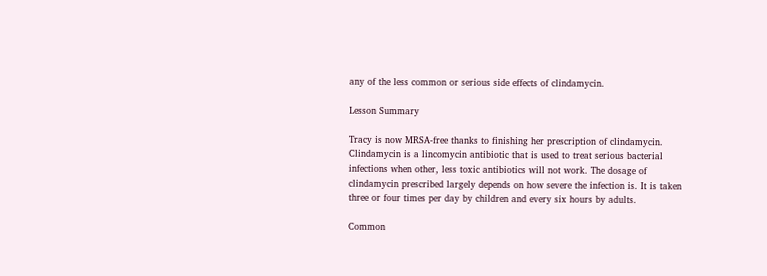any of the less common or serious side effects of clindamycin.

Lesson Summary

Tracy is now MRSA-free thanks to finishing her prescription of clindamycin. Clindamycin is a lincomycin antibiotic that is used to treat serious bacterial infections when other, less toxic antibiotics will not work. The dosage of clindamycin prescribed largely depends on how severe the infection is. It is taken three or four times per day by children and every six hours by adults.

Common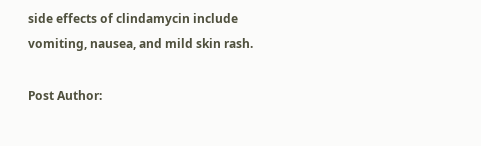side effects of clindamycin include vomiting, nausea, and mild skin rash.

Post Author: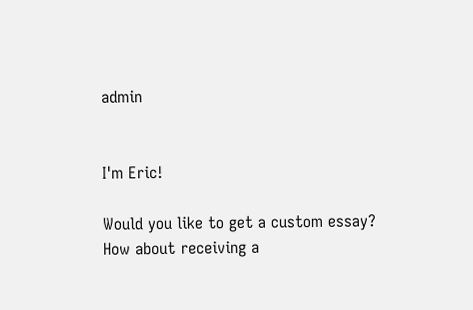admin


I'm Eric!

Would you like to get a custom essay? How about receiving a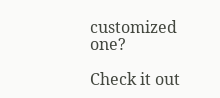customized one?

Check it out